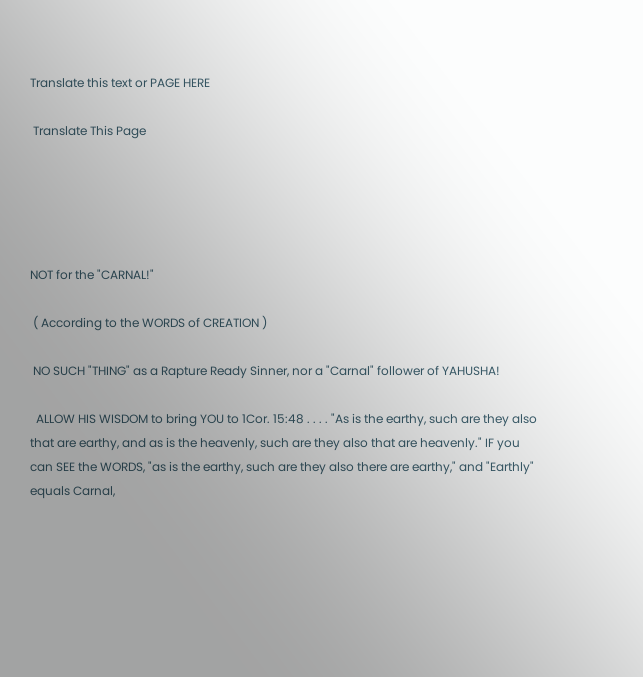Translate this text or PAGE HERE

 Translate This Page





NOT for the "CARNAL!"

 ( According to the WORDS of CREATION )

 NO SUCH "THING" as a Rapture Ready Sinner, nor a "Carnal" follower of YAHUSHA!

  ALLOW HIS WISDOM to bring YOU to 1Cor. 15:48 . . . . "As is the earthy, such are they also that are earthy, and as is the heavenly, such are they also that are heavenly." IF you can SEE the WORDS, "as is the earthy, such are they also there are earthy," and "Earthly" equals Carnal,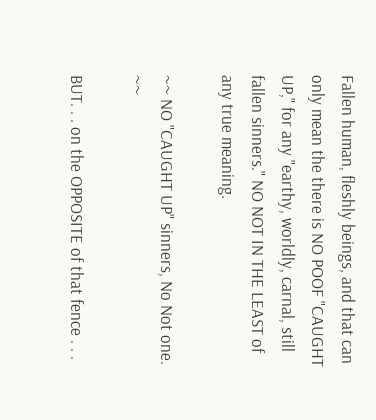Fallen human, fleshly beings, and that can only mean the there is NO POOF "CAUGHT UP," for any "earthy, worldly, carnal, still fallen sinners." NO NOT IN THE LEAST of any true meaning.

~~ NO "CAUGHT UP" sinners, No Not one. ~~

BUT. . . on the OPPOSITE of that fence . . .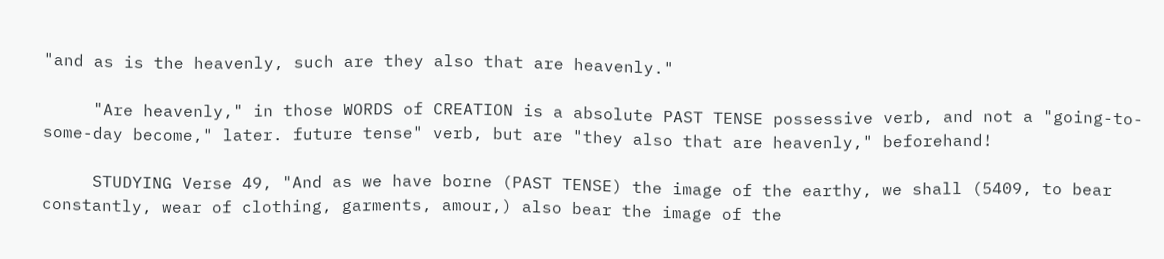"and as is the heavenly, such are they also that are heavenly."

     "Are heavenly," in those WORDS of CREATION is a absolute PAST TENSE possessive verb, and not a "going-to-some-day become," later. future tense" verb, but are "they also that are heavenly," beforehand!

     STUDYING Verse 49, "And as we have borne (PAST TENSE) the image of the earthy, we shall (5409, to bear constantly, wear of clothing, garments, amour,) also bear the image of the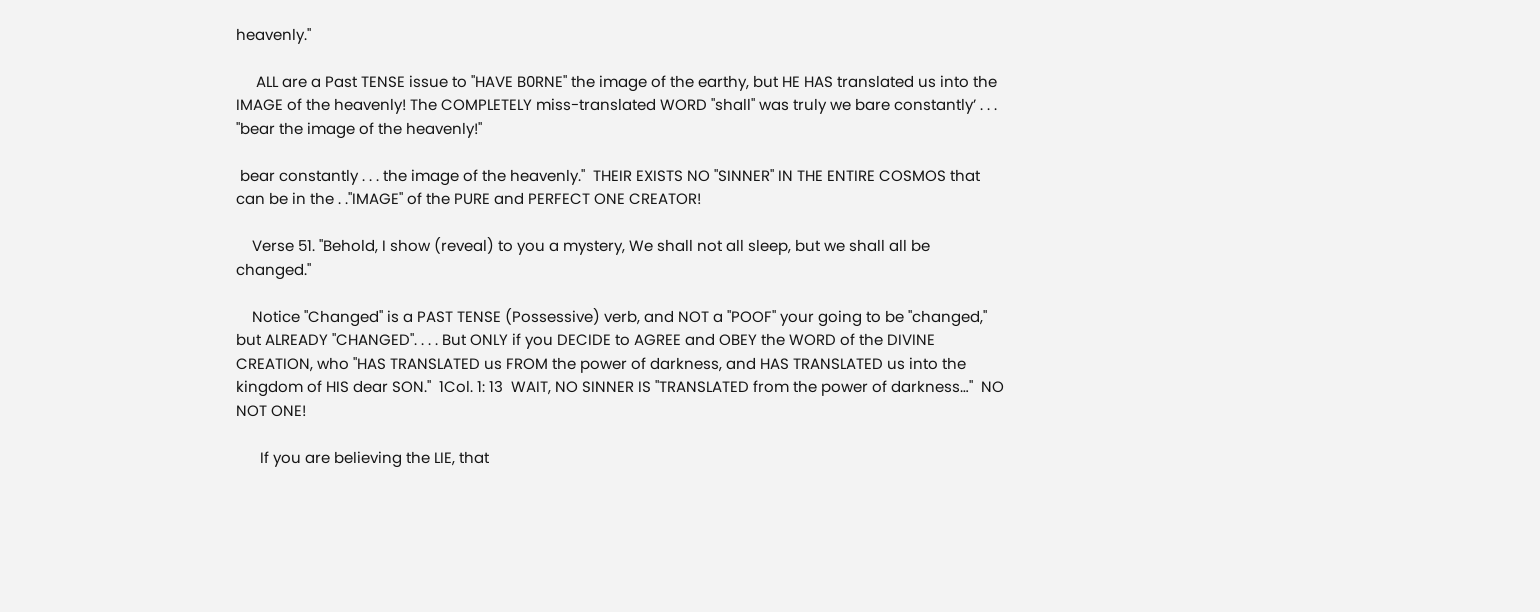heavenly."

     ALL are a Past TENSE issue to "HAVE B0RNE" the image of the earthy, but HE HAS translated us into the IMAGE of the heavenly! The COMPLETELY miss-translated WORD "shall" was truly we bare constantly’ . . . "bear the image of the heavenly!"

 bear constantly . . . the image of the heavenly."  THEIR EXISTS NO "SINNER" IN THE ENTIRE COSMOS that can be in the . ."IMAGE" of the PURE and PERFECT ONE CREATOR!

    Verse 51. "Behold, I show (reveal) to you a mystery, We shall not all sleep, but we shall all be changed."

    Notice "Changed" is a PAST TENSE (Possessive) verb, and NOT a "POOF" your going to be "changed," but ALREADY "CHANGED". . . . But ONLY if you DECIDE to AGREE and OBEY the WORD of the DIVINE CREATION, who "HAS TRANSLATED us FROM the power of darkness, and HAS TRANSLATED us into the kingdom of HIS dear SON."  1Col. 1: 13  WAIT, NO SINNER IS "TRANSLATED from the power of darkness…"  NO NOT ONE!

      If you are believing the LIE, that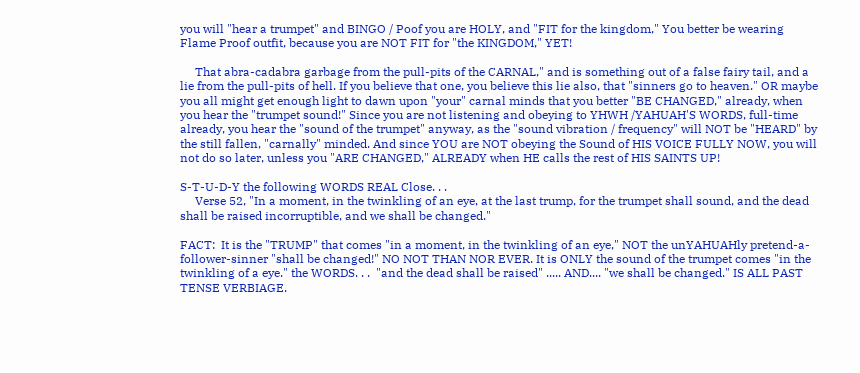you will "hear a trumpet" and BINGO / Poof you are HOLY, and "FIT for the kingdom," You better be wearing Flame Proof outfit, because you are NOT FIT for "the KINGDOM," YET!

     That abra-cadabra garbage from the pull-pits of the CARNAL," and is something out of a false fairy tail, and a lie from the pull-pits of hell. If you believe that one, you believe this lie also, that "sinners go to heaven." OR maybe you all might get enough light to dawn upon "your" carnal minds that you better "BE CHANGED," already, when you hear the "trumpet sound!" Since you are not listening and obeying to YHWH /YAHUAH'S WORDS, full-time already, you hear the "sound of the trumpet" anyway, as the "sound vibration / frequency" will NOT be "HEARD" by the still fallen, "carnally" minded. And since YOU are NOT obeying the Sound of HIS VOICE FULLY NOW, you will not do so later, unless you "ARE CHANGED," ALREADY when HE calls the rest of HIS SAINTS UP!

S-T-U-D-Y the following WORDS REAL Close. . .
     Verse 52, "In a moment, in the twinkling of an eye, at the last trump, for the trumpet shall sound, and the dead shall be raised incorruptible, and we shall be changed."

FACT:  It is the "TRUMP" that comes "in a moment, in the twinkling of an eye," NOT the unYAHUAHly pretend-a-follower-sinner "shall be changed!" NO NOT THAN NOR EVER. It is ONLY the sound of the trumpet comes "in the twinkling of a eye." the WORDS. . .  "and the dead shall be raised" ..... AND.... "we shall be changed." IS ALL PAST TENSE VERBIAGE.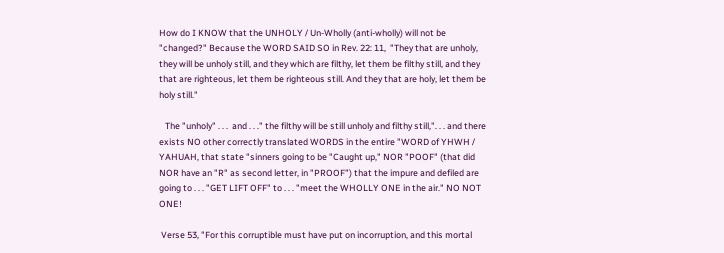How do I KNOW that the UNHOLY / Un-Wholly (anti-wholly) will not be "changed?" Because the WORD SAID SO in Rev. 22: 11,  "They that are unholy, they will be unholy still, and they which are filthy, let them be filthy still, and they that are righteous, let them be righteous still. And they that are holy, let them be holy still."

   The "unholy" . . .  and . . ." the filthy will be still unholy and filthy still,". . . and there exists NO other correctly translated WORDS in the entire "WORD of YHWH / YAHUAH, that state "sinners going to be "Caught up," NOR "POOF" (that did NOR have an "R" as second letter, in "PROOF") that the impure and defiled are going to . . . "GET LIFT OFF" to . . . "meet the WHOLLY ONE in the air." NO NOT ONE!

 Verse 53, "For this corruptible must have put on incorruption, and this mortal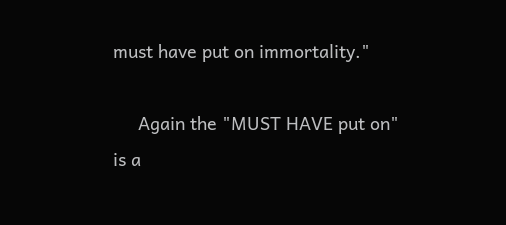must have put on immortality."

     Again the "MUST HAVE put on" is a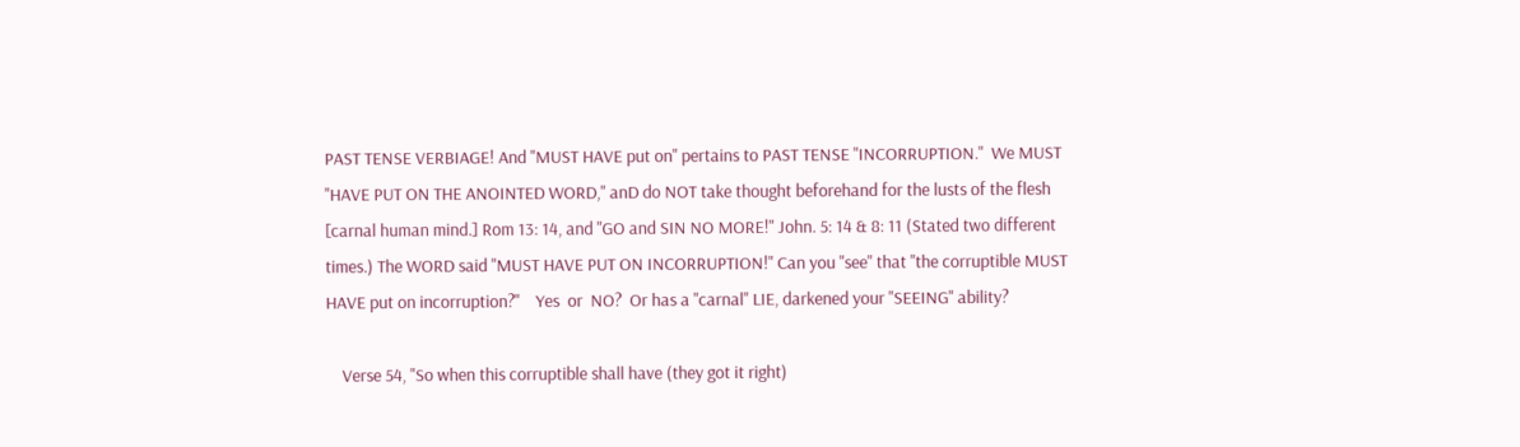PAST TENSE VERBIAGE! And "MUST HAVE put on" pertains to PAST TENSE "INCORRUPTION."  We MUST "HAVE PUT ON THE ANOINTED WORD," anD do NOT take thought beforehand for the lusts of the flesh [carnal human mind.] Rom 13: 14, and "GO and SIN NO MORE!" John. 5: 14 & 8: 11 (Stated two different times.) The WORD said "MUST HAVE PUT ON INCORRUPTION!" Can you "see" that "the corruptible MUST HAVE put on incorruption?"    Yes  or  NO?  Or has a "carnal" LIE, darkened your "SEEING" ability?

    Verse 54, "So when this corruptible shall have (they got it right)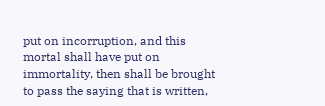put on incorruption, and this mortal shall have put on immortality, then shall be brought to pass the saying that is written,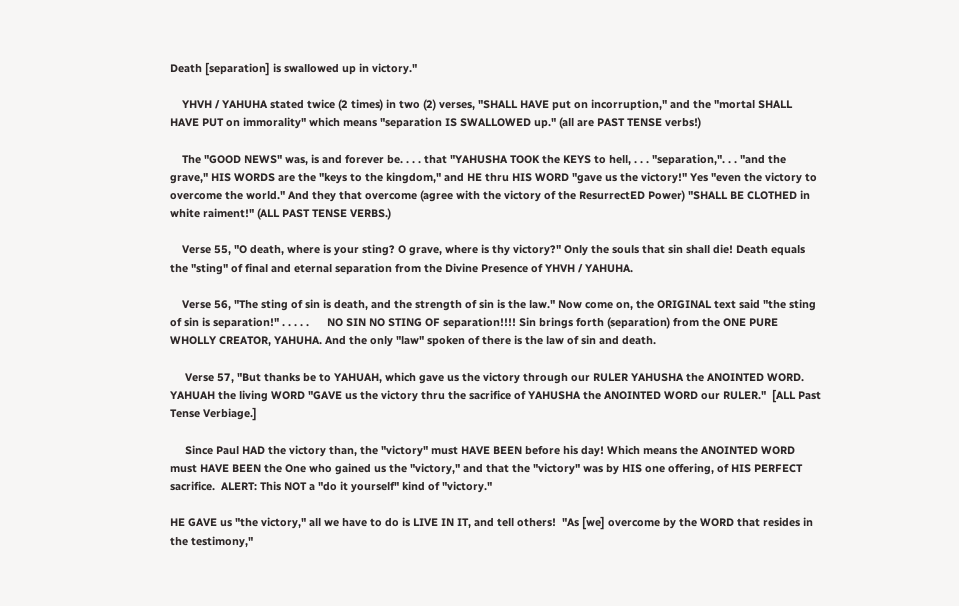Death [separation] is swallowed up in victory."

    YHVH / YAHUHA stated twice (2 times) in two (2) verses, "SHALL HAVE put on incorruption," and the "mortal SHALL HAVE PUT on immorality" which means "separation IS SWALLOWED up." (all are PAST TENSE verbs!)

    The "GOOD NEWS" was, is and forever be. . . . that "YAHUSHA TOOK the KEYS to hell, . . . "separation,". . . "and the grave," HIS WORDS are the "keys to the kingdom," and HE thru HIS WORD "gave us the victory!" Yes "even the victory to overcome the world." And they that overcome (agree with the victory of the ResurrectED Power) "SHALL BE CLOTHED in white raiment!" (ALL PAST TENSE VERBS.)

    Verse 55, "O death, where is your sting? O grave, where is thy victory?" Only the souls that sin shall die! Death equals the "sting" of final and eternal separation from the Divine Presence of YHVH / YAHUHA.

    Verse 56, "The sting of sin is death, and the strength of sin is the law." Now come on, the ORIGINAL text said "the sting of sin is separation!" . . . . .      NO SIN NO STING OF separation!!!! Sin brings forth (separation) from the ONE PURE WHOLLY CREATOR, YAHUHA. And the only "law" spoken of there is the law of sin and death.

     Verse 57, "But thanks be to YAHUAH, which gave us the victory through our RULER YAHUSHA the ANOINTED WORD. YAHUAH the living WORD "GAVE us the victory thru the sacrifice of YAHUSHA the ANOINTED WORD our RULER."  [ALL Past Tense Verbiage.]

     Since Paul HAD the victory than, the "victory" must HAVE BEEN before his day! Which means the ANOINTED WORD must HAVE BEEN the One who gained us the "victory," and that the "victory" was by HIS one offering, of HIS PERFECT sacrifice.  ALERT: This NOT a "do it yourself" kind of "victory."

HE GAVE us "the victory," all we have to do is LIVE IN IT, and tell others!  "As [we] overcome by the WORD that resides in the testimony,"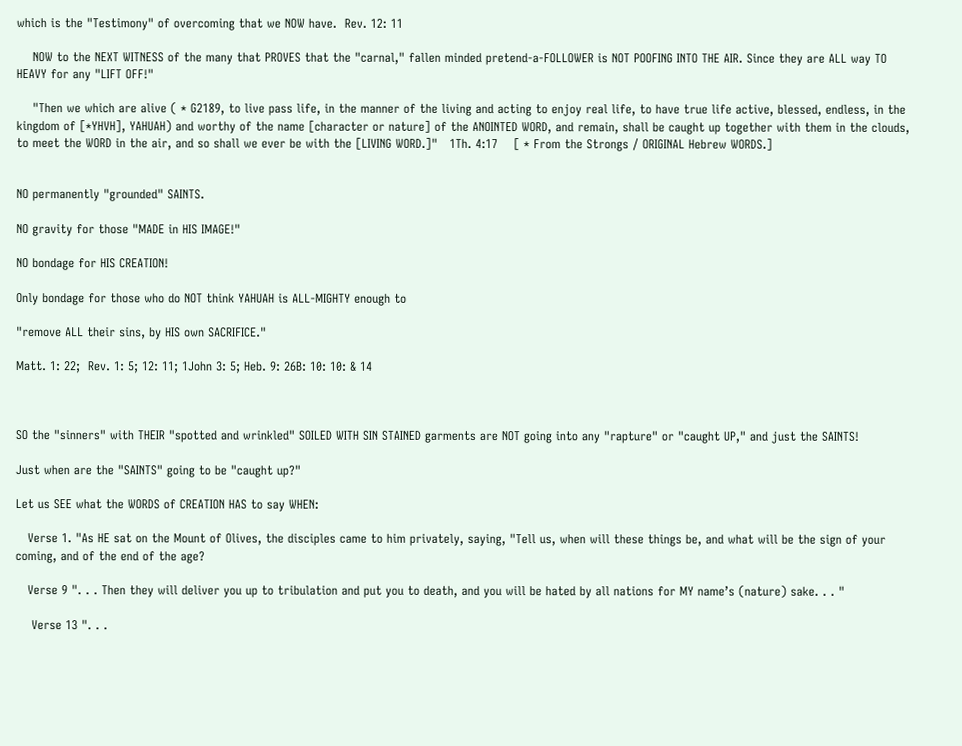which is the "Testimony" of overcoming that we NOW have.  Rev. 12: 11

    NOW to the NEXT WITNESS of the many that PROVES that the "carnal," fallen minded pretend-a-FOLLOWER is NOT POOFING INTO THE AIR. Since they are ALL way TO HEAVY for any "LIFT OFF!"

    "Then we which are alive ( * G2189, to live pass life, in the manner of the living and acting to enjoy real life, to have true life active, blessed, endless, in the kingdom of [*YHVH], YAHUAH) and worthy of the name [character or nature] of the ANOINTED WORD, and remain, shall be caught up together with them in the clouds, to meet the WORD in the air, and so shall we ever be with the [LIVING WORD.]"   1Th. 4:17    [ * From the Strongs / ORIGINAL Hebrew WORDS.]


NO permanently "grounded" SAINTS.

NO gravity for those "MADE in HIS IMAGE!"

NO bondage for HIS CREATION!

Only bondage for those who do NOT think YAHUAH is ALL-MIGHTY enough to

"remove ALL their sins, by HIS own SACRIFICE."

Matt. 1: 22;  Rev. 1: 5; 12: 11; 1John 3: 5; Heb. 9: 26B: 10: 10: & 14



SO the "sinners" with THEIR "spotted and wrinkled" SOILED WITH SIN STAINED garments are NOT going into any "rapture" or "caught UP," and just the SAINTS!

Just when are the "SAINTS" going to be "caught up?"

Let us SEE what the WORDS of CREATION HAS to say WHEN:

   Verse 1. "As HE sat on the Mount of Olives, the disciples came to him privately, saying, "Tell us, when will these things be, and what will be the sign of your coming, and of the end of the age?

   Verse 9 ". . . Then they will deliver you up to tribulation and put you to death, and you will be hated by all nations for MY name’s (nature) sake. . . "

    Verse 13 ". . .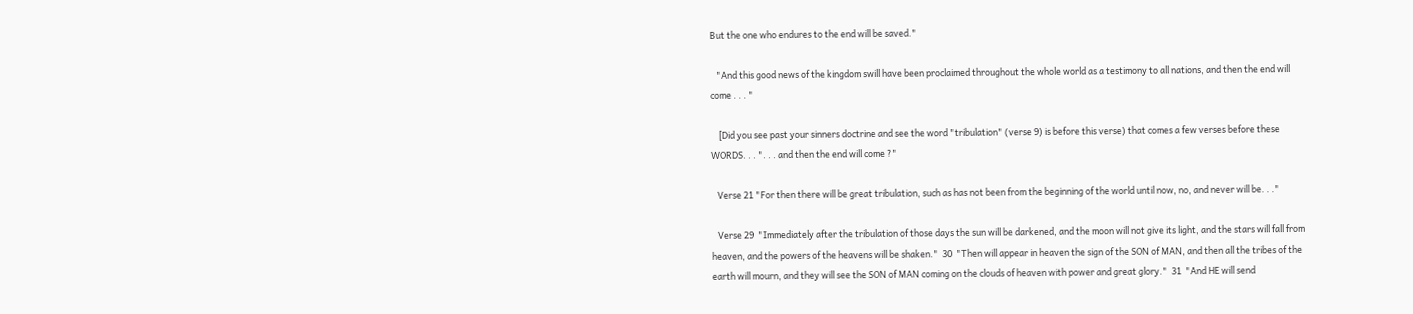But the one who endures to the end will be saved."

   "And this good news of the kingdom swill have been proclaimed throughout the whole world as a testimony to all nations, and then the end will come . . . "

    [Did you see past your sinners doctrine and see the word "tribulation" (verse 9) is before this verse) that comes a few verses before these WORDS. . . ". . . and then the end will come ?"

   Verse 21 "For then there will be great tribulation, such as has not been from the beginning of the world until now, no, and never will be. . ."

   Verse 29  "Immediately after the tribulation of those days the sun will be darkened, and the moon will not give its light, and the stars will fall from heaven, and the powers of the heavens will be shaken."  30  "Then will appear in heaven the sign of the SON of MAN, and then all the tribes of the earth will mourn, and they will see the SON of MAN coming on the clouds of heaven with power and great glory."  31  "And HE will send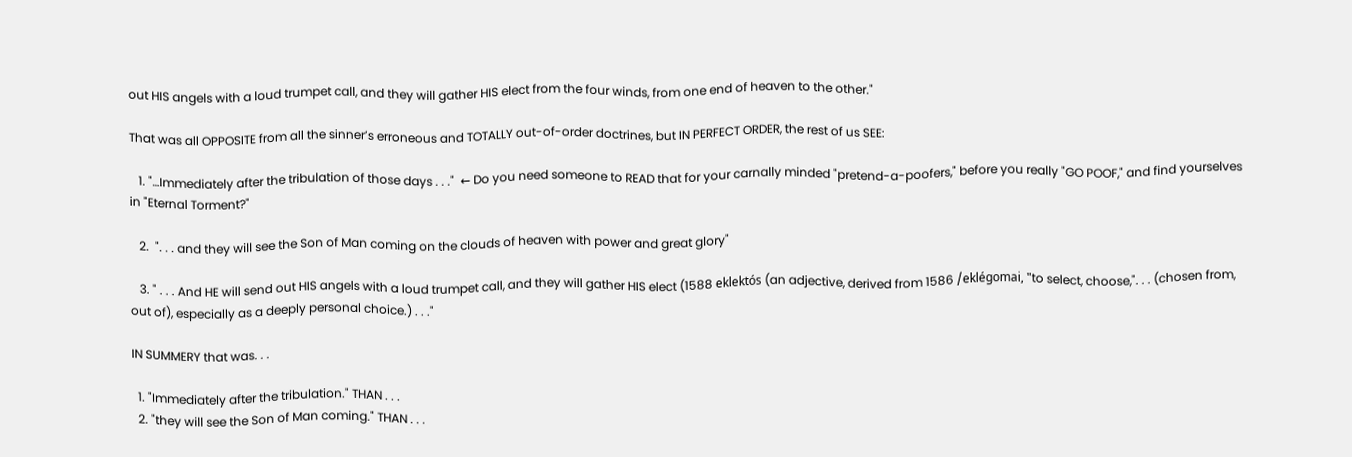out HIS angels with a loud trumpet call, and they will gather HIS elect from the four winds, from one end of heaven to the other."

That was all OPPOSITE from all the sinner’s erroneous and TOTALLY out-of-order doctrines, but IN PERFECT ORDER, the rest of us SEE:

   1. "…Immediately after the tribulation of those days . . ."  ← Do you need someone to READ that for your carnally minded "pretend-a-poofers," before you really "GO POOF," and find yourselves in "Eternal Torment?"

   2.  ". . . and they will see the Son of Man coming on the clouds of heaven with power and great glory"

   3. " . . . And HE will send out HIS angels with a loud trumpet call, and they will gather HIS elect (1588 eklektós (an adjective, derived from 1586 /eklégomai, "to select, choose,". . . (chosen from, out of), especially as a deeply personal choice.) . . ."

IN SUMMERY that was. . .

  1. "Immediately after the tribulation." THAN . . .
  2. "they will see the Son of Man coming." THAN . . .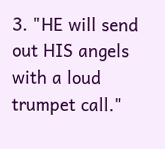3. "HE will send out HIS angels with a loud trumpet call."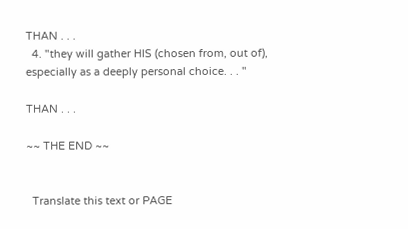THAN . . .
  4. "they will gather HIS (chosen from, out of), especially as a deeply personal choice. . . "

THAN . . .

~~ THE END ~~


  Translate this text or PAGE